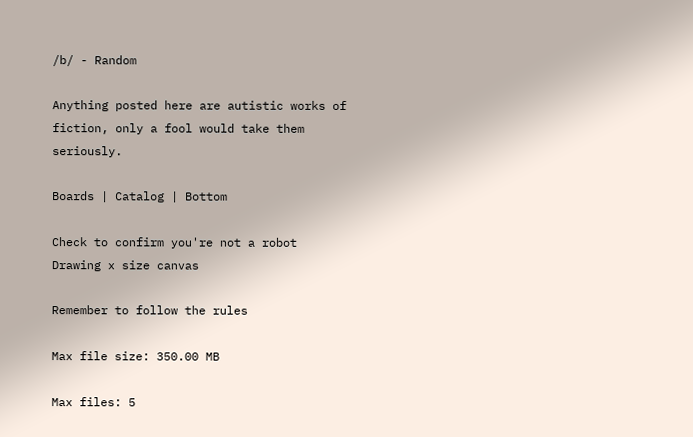/b/ - Random

Anything posted here are autistic works of fiction, only a fool would take them seriously.

Boards | Catalog | Bottom

Check to confirm you're not a robot
Drawing x size canvas

Remember to follow the rules

Max file size: 350.00 MB

Max files: 5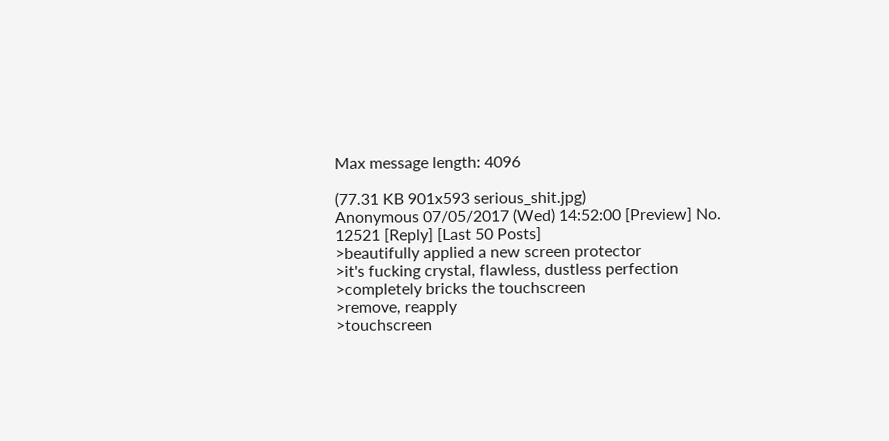Max message length: 4096

(77.31 KB 901x593 serious_shit.jpg)
Anonymous 07/05/2017 (Wed) 14:52:00 [Preview] No. 12521 [Reply] [Last 50 Posts]
>beautifully applied a new screen protector
>it's fucking crystal, flawless, dustless perfection
>completely bricks the touchscreen
>remove, reapply
>touchscreen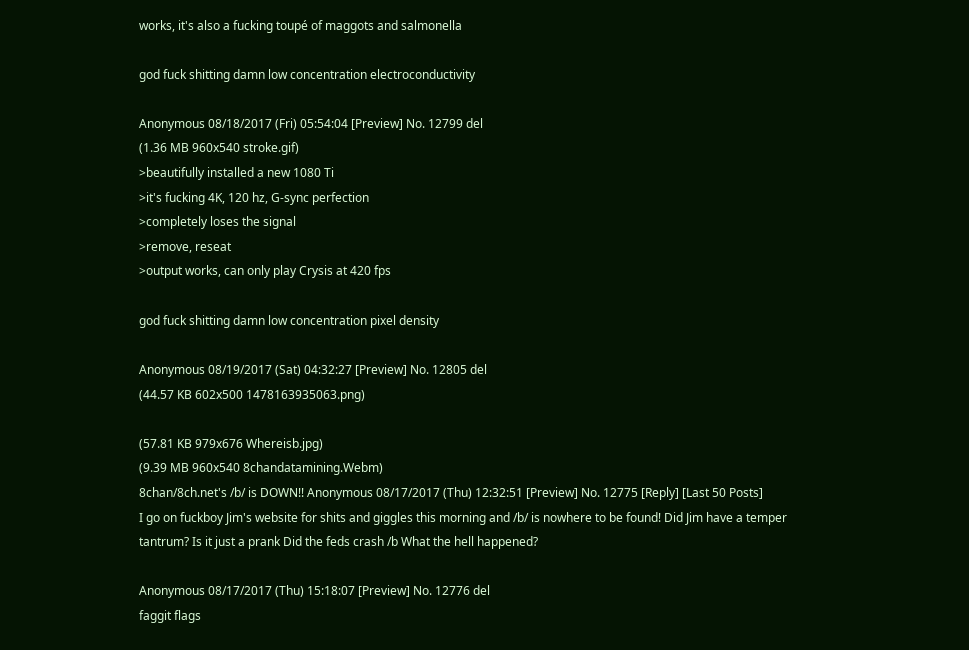works, it's also a fucking toupé of maggots and salmonella

god fuck shitting damn low concentration electroconductivity

Anonymous 08/18/2017 (Fri) 05:54:04 [Preview] No. 12799 del
(1.36 MB 960x540 stroke.gif)
>beautifully installed a new 1080 Ti
>it's fucking 4K, 120 hz, G-sync perfection
>completely loses the signal
>remove, reseat
>output works, can only play Crysis at 420 fps

god fuck shitting damn low concentration pixel density

Anonymous 08/19/2017 (Sat) 04:32:27 [Preview] No. 12805 del
(44.57 KB 602x500 1478163935063.png)

(57.81 KB 979x676 Whereisb.jpg)
(9.39 MB 960x540 8chandatamining.Webm)
8chan/8ch.net's /b/ is DOWN!! Anonymous 08/17/2017 (Thu) 12:32:51 [Preview] No. 12775 [Reply] [Last 50 Posts]
I go on fuckboy Jim's website for shits and giggles this morning and /b/ is nowhere to be found! Did Jim have a temper tantrum? Is it just a prank Did the feds crash /b What the hell happened?

Anonymous 08/17/2017 (Thu) 15:18:07 [Preview] No. 12776 del
faggit flags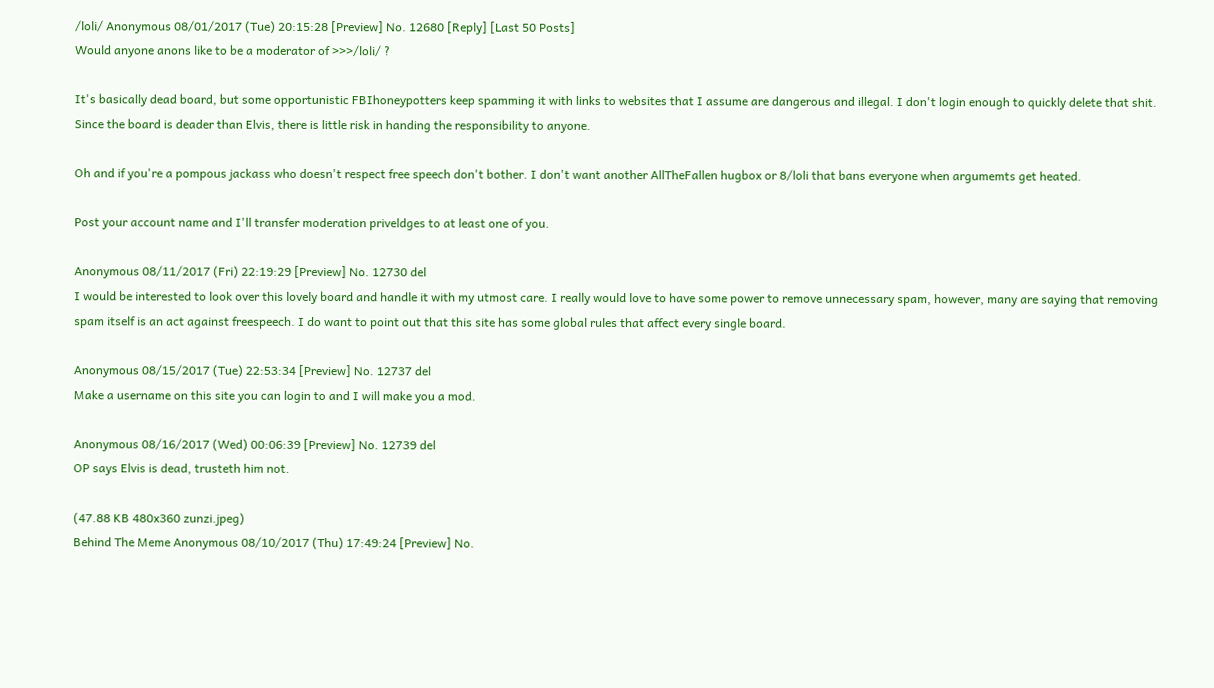/loli/ Anonymous 08/01/2017 (Tue) 20:15:28 [Preview] No. 12680 [Reply] [Last 50 Posts]
Would anyone anons like to be a moderator of >>>/loli/ ?

It's basically dead board, but some opportunistic FBIhoneypotters keep spamming it with links to websites that I assume are dangerous and illegal. I don't login enough to quickly delete that shit. Since the board is deader than Elvis, there is little risk in handing the responsibility to anyone.

Oh and if you're a pompous jackass who doesn't respect free speech don't bother. I don't want another AllTheFallen hugbox or 8/loli that bans everyone when argumemts get heated.

Post your account name and I'll transfer moderation priveldges to at least one of you.

Anonymous 08/11/2017 (Fri) 22:19:29 [Preview] No. 12730 del
I would be interested to look over this lovely board and handle it with my utmost care. I really would love to have some power to remove unnecessary spam, however, many are saying that removing spam itself is an act against freespeech. I do want to point out that this site has some global rules that affect every single board.

Anonymous 08/15/2017 (Tue) 22:53:34 [Preview] No. 12737 del
Make a username on this site you can login to and I will make you a mod.

Anonymous 08/16/2017 (Wed) 00:06:39 [Preview] No. 12739 del
OP says Elvis is dead, trusteth him not.

(47.88 KB 480x360 zunzi.jpeg)
Behind The Meme Anonymous 08/10/2017 (Thu) 17:49:24 [Preview] No.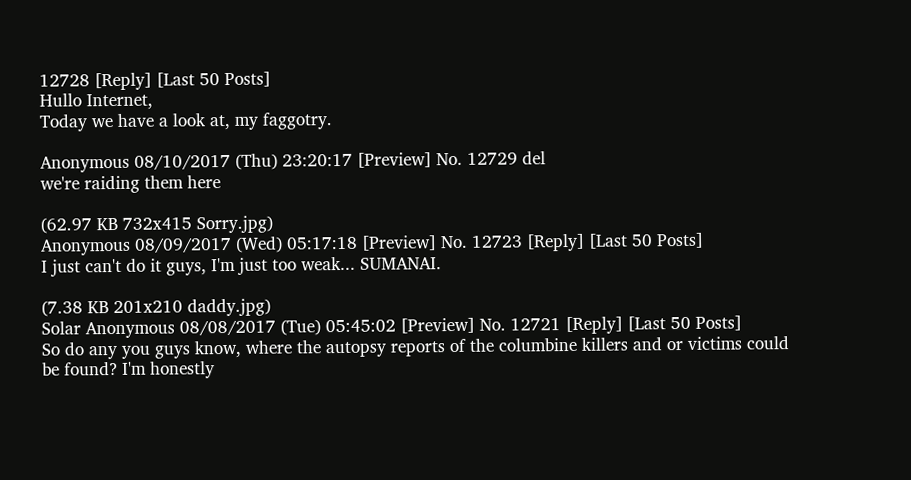12728 [Reply] [Last 50 Posts]
Hullo Internet,
Today we have a look at, my faggotry.

Anonymous 08/10/2017 (Thu) 23:20:17 [Preview] No. 12729 del
we're raiding them here

(62.97 KB 732x415 Sorry.jpg)
Anonymous 08/09/2017 (Wed) 05:17:18 [Preview] No. 12723 [Reply] [Last 50 Posts]
I just can't do it guys, I'm just too weak... SUMANAI.

(7.38 KB 201x210 daddy.jpg)
Solar Anonymous 08/08/2017 (Tue) 05:45:02 [Preview] No. 12721 [Reply] [Last 50 Posts]
So do any you guys know, where the autopsy reports of the columbine killers and or victims could be found? I'm honestly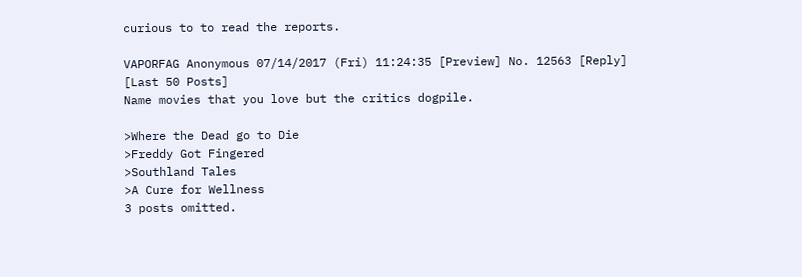curious to to read the reports.

VAPORFAG Anonymous 07/14/2017 (Fri) 11:24:35 [Preview] No. 12563 [Reply] [Last 50 Posts]
Name movies that you love but the critics dogpile.

>Where the Dead go to Die
>Freddy Got Fingered
>Southland Tales
>A Cure for Wellness
3 posts omitted.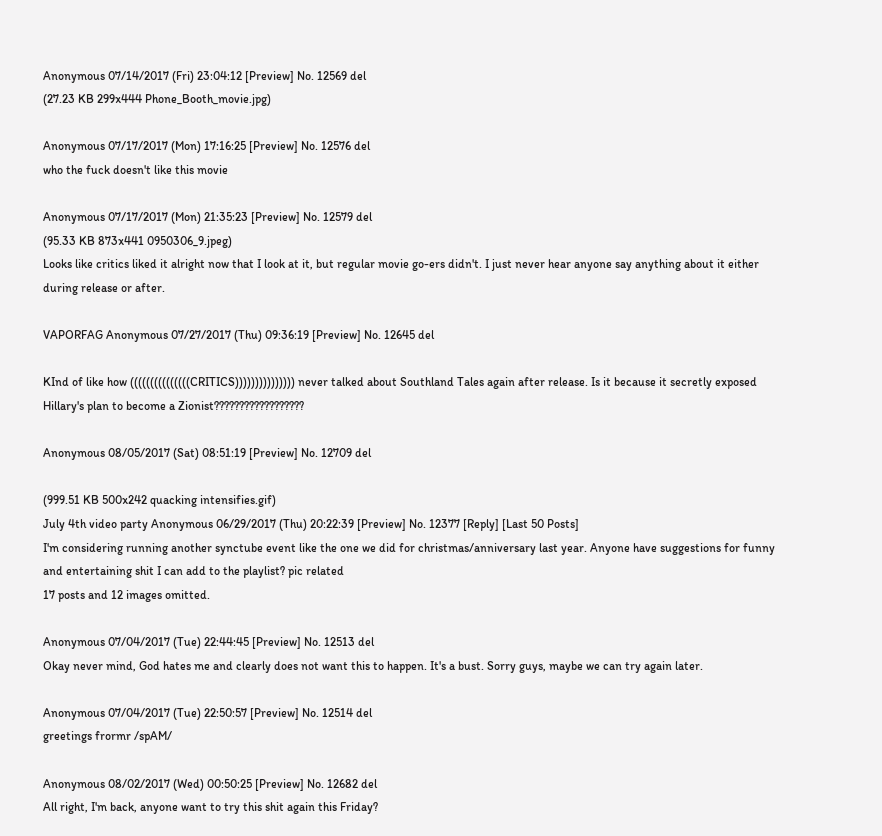Anonymous 07/14/2017 (Fri) 23:04:12 [Preview] No. 12569 del
(27.23 KB 299x444 Phone_Booth_movie.jpg)

Anonymous 07/17/2017 (Mon) 17:16:25 [Preview] No. 12576 del
who the fuck doesn't like this movie

Anonymous 07/17/2017 (Mon) 21:35:23 [Preview] No. 12579 del
(95.33 KB 873x441 0950306_9.jpeg)
Looks like critics liked it alright now that I look at it, but regular movie go-ers didn't. I just never hear anyone say anything about it either during release or after.

VAPORFAG Anonymous 07/27/2017 (Thu) 09:36:19 [Preview] No. 12645 del

KInd of like how (((((((((((((((CRITICS))))))))))))))) never talked about Southland Tales again after release. Is it because it secretly exposed Hillary's plan to become a Zionist??????????????????

Anonymous 08/05/2017 (Sat) 08:51:19 [Preview] No. 12709 del

(999.51 KB 500x242 quacking intensifies.gif)
July 4th video party Anonymous 06/29/2017 (Thu) 20:22:39 [Preview] No. 12377 [Reply] [Last 50 Posts]
I'm considering running another synctube event like the one we did for christmas/anniversary last year. Anyone have suggestions for funny and entertaining shit I can add to the playlist? pic related
17 posts and 12 images omitted.

Anonymous 07/04/2017 (Tue) 22:44:45 [Preview] No. 12513 del
Okay never mind, God hates me and clearly does not want this to happen. It's a bust. Sorry guys, maybe we can try again later.

Anonymous 07/04/2017 (Tue) 22:50:57 [Preview] No. 12514 del
greetings frormr /spAM/

Anonymous 08/02/2017 (Wed) 00:50:25 [Preview] No. 12682 del
All right, I'm back, anyone want to try this shit again this Friday?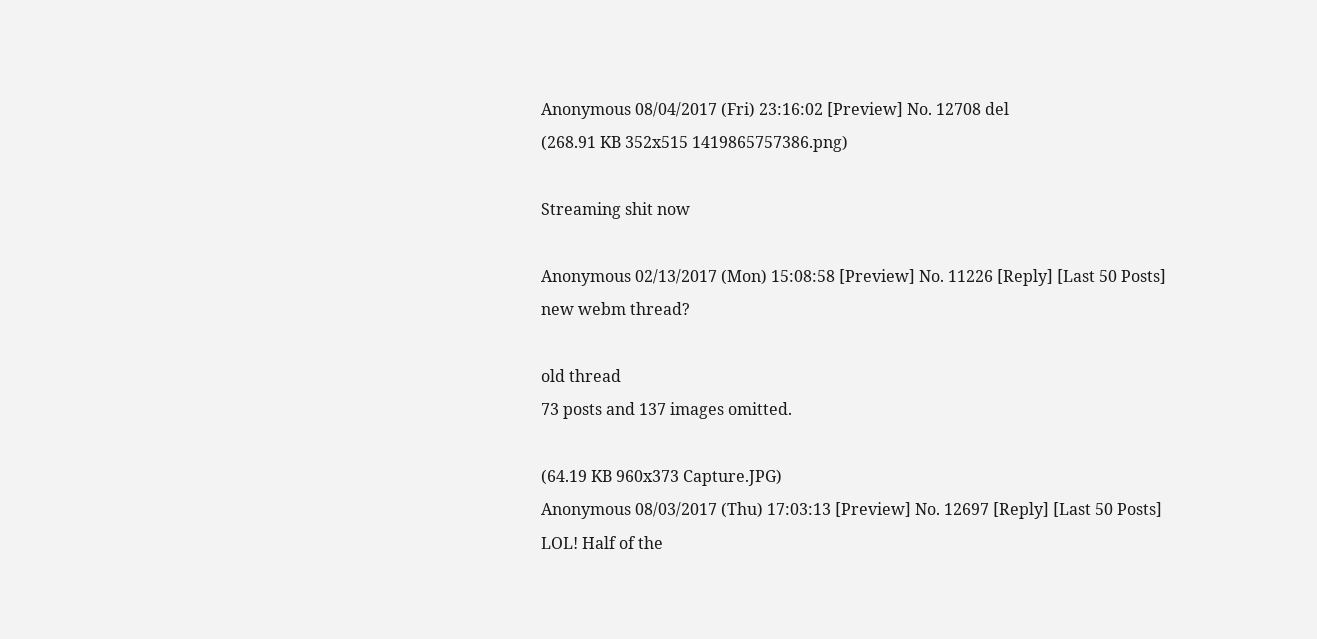Anonymous 08/04/2017 (Fri) 23:16:02 [Preview] No. 12708 del
(268.91 KB 352x515 1419865757386.png)

Streaming shit now

Anonymous 02/13/2017 (Mon) 15:08:58 [Preview] No. 11226 [Reply] [Last 50 Posts]
new webm thread?

old thread
73 posts and 137 images omitted.

(64.19 KB 960x373 Capture.JPG)
Anonymous 08/03/2017 (Thu) 17:03:13 [Preview] No. 12697 [Reply] [Last 50 Posts]
LOL! Half of the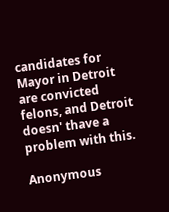candidates for Mayor in Detroit are convicted felons, and Detroit doesn' thave a problem with this.

Anonymous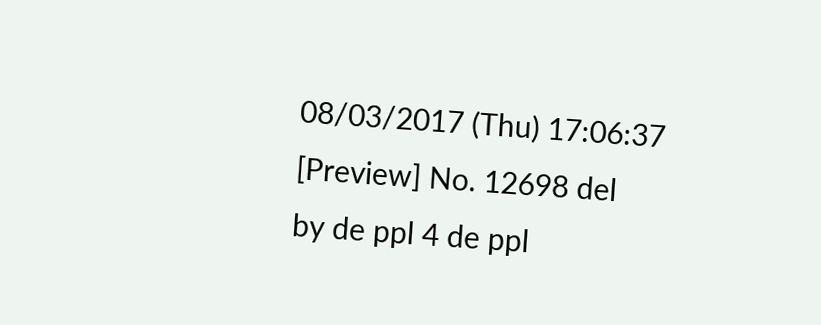08/03/2017 (Thu) 17:06:37 [Preview] No. 12698 del
by de ppl 4 de ppl